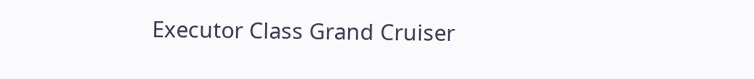Executor Class Grand Cruiser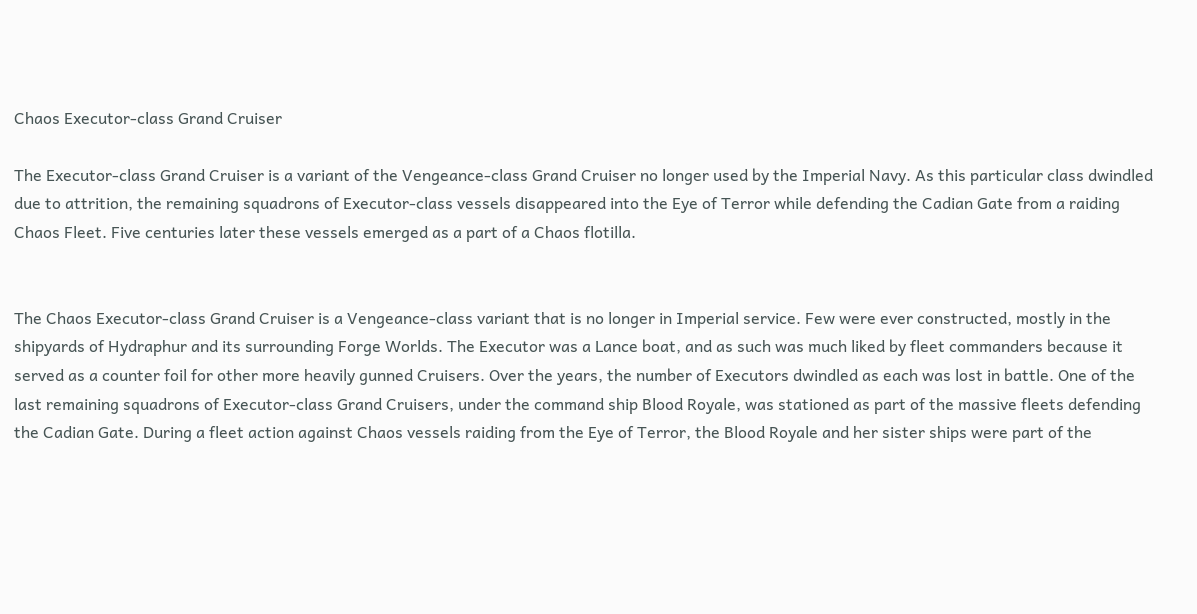Chaos Executor-class Grand Cruiser

The Executor-class Grand Cruiser is a variant of the Vengeance-class Grand Cruiser no longer used by the Imperial Navy. As this particular class dwindled due to attrition, the remaining squadrons of Executor-class vessels disappeared into the Eye of Terror while defending the Cadian Gate from a raiding Chaos Fleet. Five centuries later these vessels emerged as a part of a Chaos flotilla.


The Chaos Executor-class Grand Cruiser is a Vengeance-class variant that is no longer in Imperial service. Few were ever constructed, mostly in the shipyards of Hydraphur and its surrounding Forge Worlds. The Executor was a Lance boat, and as such was much liked by fleet commanders because it served as a counter foil for other more heavily gunned Cruisers. Over the years, the number of Executors dwindled as each was lost in battle. One of the last remaining squadrons of Executor-class Grand Cruisers, under the command ship Blood Royale, was stationed as part of the massive fleets defending the Cadian Gate. During a fleet action against Chaos vessels raiding from the Eye of Terror, the Blood Royale and her sister ships were part of the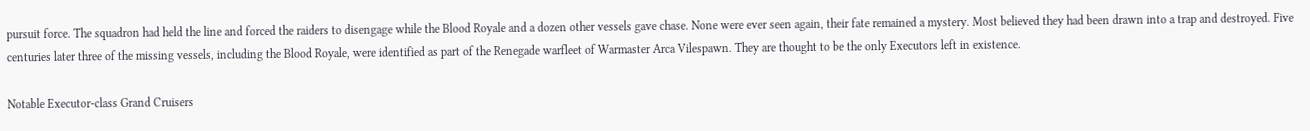pursuit force. The squadron had held the line and forced the raiders to disengage while the Blood Royale and a dozen other vessels gave chase. None were ever seen again, their fate remained a mystery. Most believed they had been drawn into a trap and destroyed. Five centuries later three of the missing vessels, including the Blood Royale, were identified as part of the Renegade warfleet of Warmaster Arca Vilespawn. They are thought to be the only Executors left in existence.

Notable Executor-class Grand Cruisers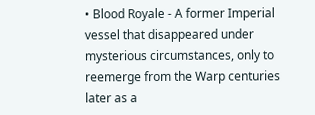• Blood Royale - A former Imperial vessel that disappeared under mysterious circumstances, only to reemerge from the Warp centuries later as a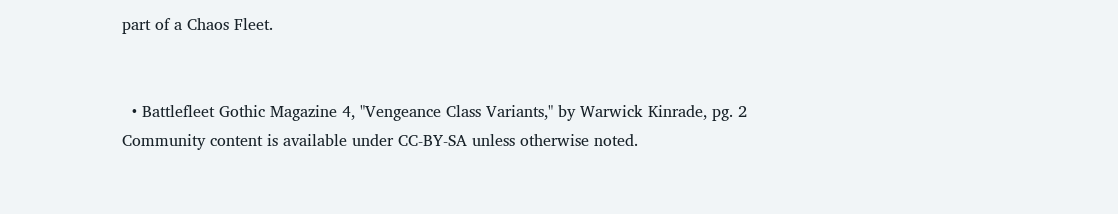part of a Chaos Fleet.


  • Battlefleet Gothic Magazine 4, "Vengeance Class Variants," by Warwick Kinrade, pg. 2
Community content is available under CC-BY-SA unless otherwise noted.